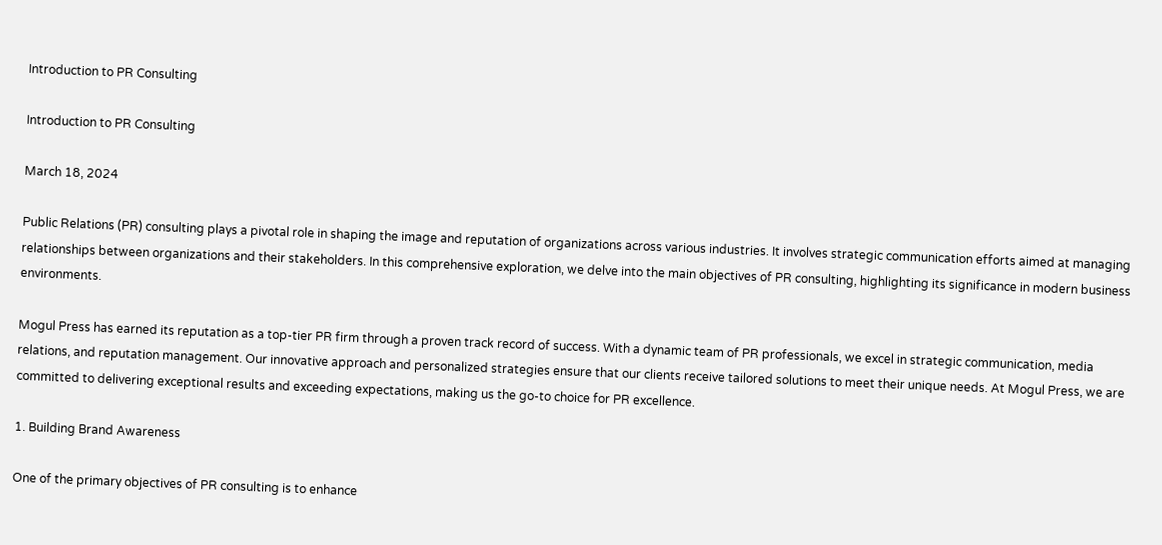Introduction to PR Consulting

Introduction to PR Consulting

March 18, 2024

Public Relations (PR) consulting plays a pivotal role in shaping the image and reputation of organizations across various industries. It involves strategic communication efforts aimed at managing relationships between organizations and their stakeholders. In this comprehensive exploration, we delve into the main objectives of PR consulting, highlighting its significance in modern business environments.

Mogul Press has earned its reputation as a top-tier PR firm through a proven track record of success. With a dynamic team of PR professionals, we excel in strategic communication, media relations, and reputation management. Our innovative approach and personalized strategies ensure that our clients receive tailored solutions to meet their unique needs. At Mogul Press, we are committed to delivering exceptional results and exceeding expectations, making us the go-to choice for PR excellence.

1. Building Brand Awareness

One of the primary objectives of PR consulting is to enhance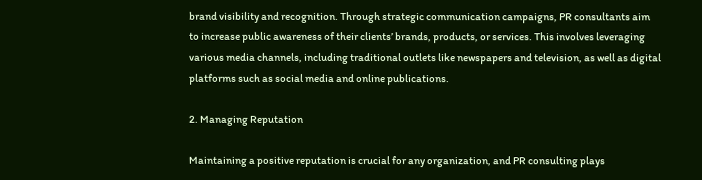brand visibility and recognition. Through strategic communication campaigns, PR consultants aim to increase public awareness of their clients’ brands, products, or services. This involves leveraging various media channels, including traditional outlets like newspapers and television, as well as digital platforms such as social media and online publications.

2. Managing Reputation

Maintaining a positive reputation is crucial for any organization, and PR consulting plays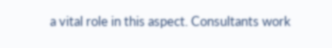a vital role in this aspect. Consultants work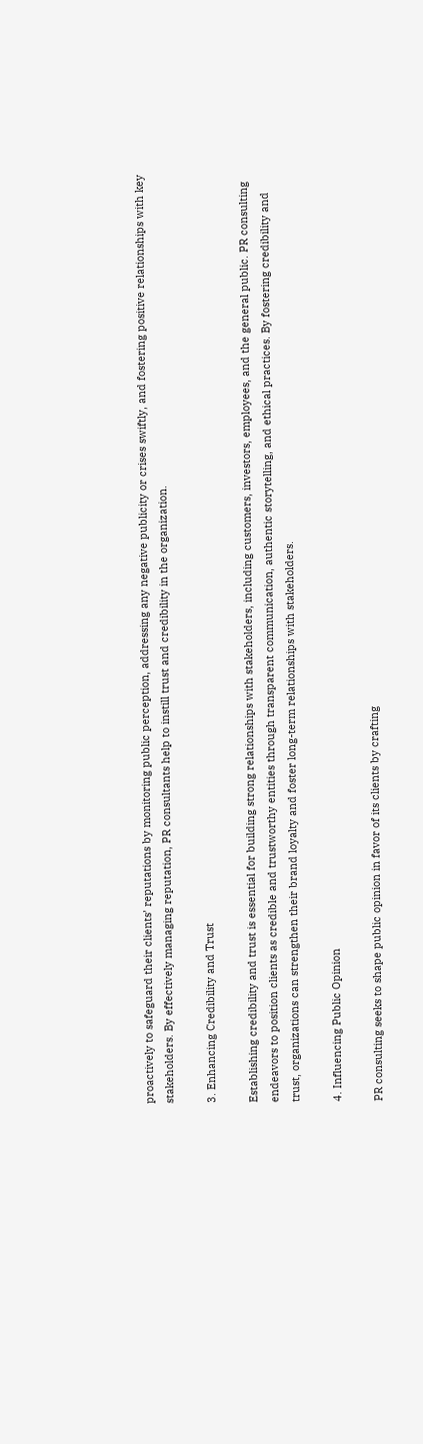proactively to safeguard their clients’ reputations by monitoring public perception, addressing any negative publicity or crises swiftly, and fostering positive relationships with key stakeholders. By effectively managing reputation, PR consultants help to instill trust and credibility in the organization.

3. Enhancing Credibility and Trust

Establishing credibility and trust is essential for building strong relationships with stakeholders, including customers, investors, employees, and the general public. PR consulting endeavors to position clients as credible and trustworthy entities through transparent communication, authentic storytelling, and ethical practices. By fostering credibility and trust, organizations can strengthen their brand loyalty and foster long-term relationships with stakeholders.

4. Influencing Public Opinion

PR consulting seeks to shape public opinion in favor of its clients by crafting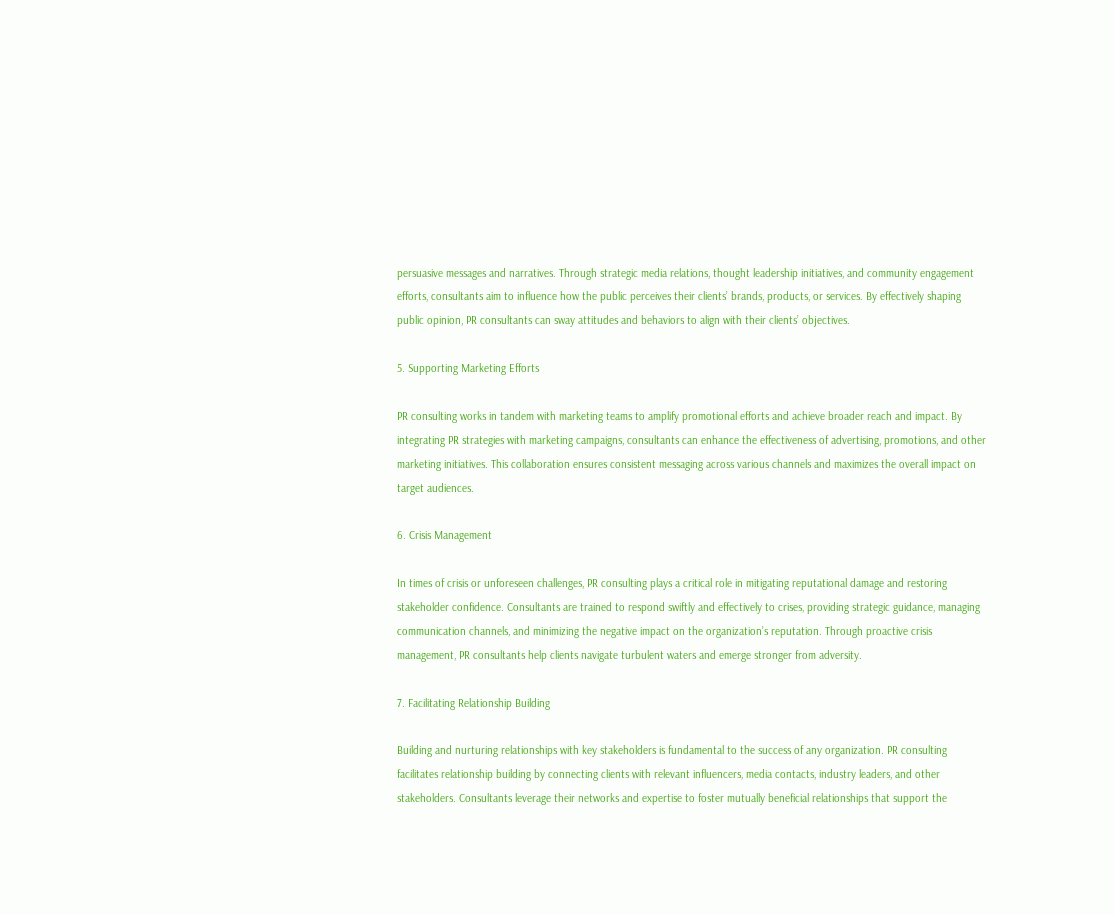persuasive messages and narratives. Through strategic media relations, thought leadership initiatives, and community engagement efforts, consultants aim to influence how the public perceives their clients’ brands, products, or services. By effectively shaping public opinion, PR consultants can sway attitudes and behaviors to align with their clients’ objectives.

5. Supporting Marketing Efforts

PR consulting works in tandem with marketing teams to amplify promotional efforts and achieve broader reach and impact. By integrating PR strategies with marketing campaigns, consultants can enhance the effectiveness of advertising, promotions, and other marketing initiatives. This collaboration ensures consistent messaging across various channels and maximizes the overall impact on target audiences.

6. Crisis Management

In times of crisis or unforeseen challenges, PR consulting plays a critical role in mitigating reputational damage and restoring stakeholder confidence. Consultants are trained to respond swiftly and effectively to crises, providing strategic guidance, managing communication channels, and minimizing the negative impact on the organization’s reputation. Through proactive crisis management, PR consultants help clients navigate turbulent waters and emerge stronger from adversity.

7. Facilitating Relationship Building

Building and nurturing relationships with key stakeholders is fundamental to the success of any organization. PR consulting facilitates relationship building by connecting clients with relevant influencers, media contacts, industry leaders, and other stakeholders. Consultants leverage their networks and expertise to foster mutually beneficial relationships that support the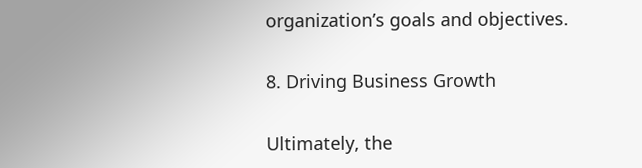organization’s goals and objectives.

8. Driving Business Growth

Ultimately, the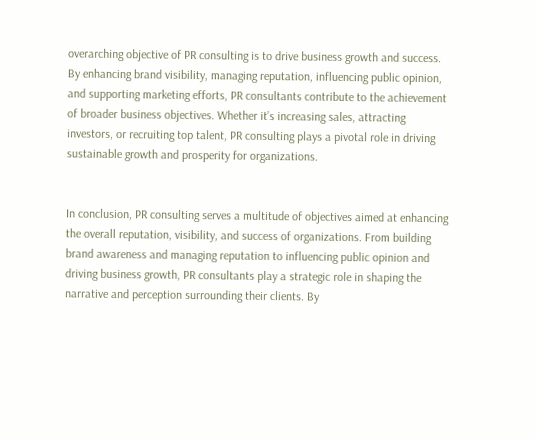overarching objective of PR consulting is to drive business growth and success. By enhancing brand visibility, managing reputation, influencing public opinion, and supporting marketing efforts, PR consultants contribute to the achievement of broader business objectives. Whether it’s increasing sales, attracting investors, or recruiting top talent, PR consulting plays a pivotal role in driving sustainable growth and prosperity for organizations.


In conclusion, PR consulting serves a multitude of objectives aimed at enhancing the overall reputation, visibility, and success of organizations. From building brand awareness and managing reputation to influencing public opinion and driving business growth, PR consultants play a strategic role in shaping the narrative and perception surrounding their clients. By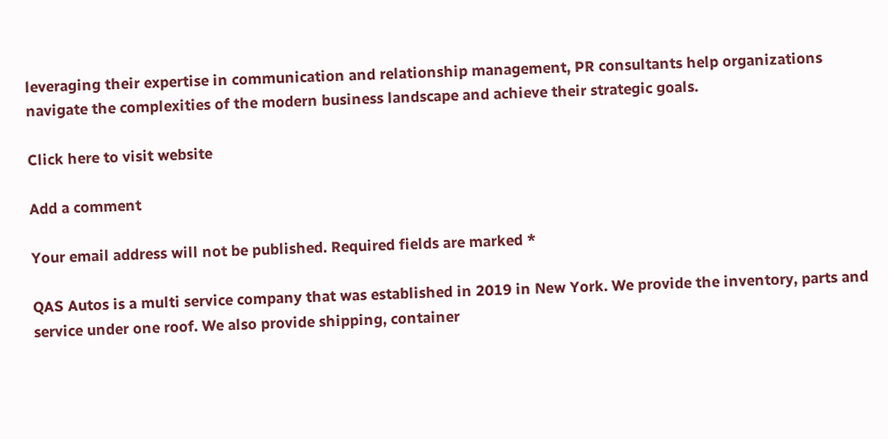leveraging their expertise in communication and relationship management, PR consultants help organizations navigate the complexities of the modern business landscape and achieve their strategic goals.

Click here to visit website

Add a comment

Your email address will not be published. Required fields are marked *

QAS Autos is a multi service company that was established in 2019 in New York. We provide the inventory, parts and service under one roof. We also provide shipping, container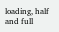loading, half and full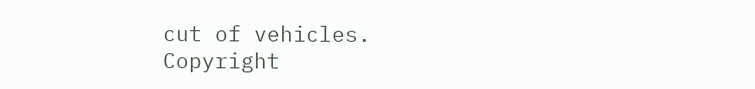cut of vehicles.
Copyright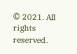© 2021. All rights reserved.